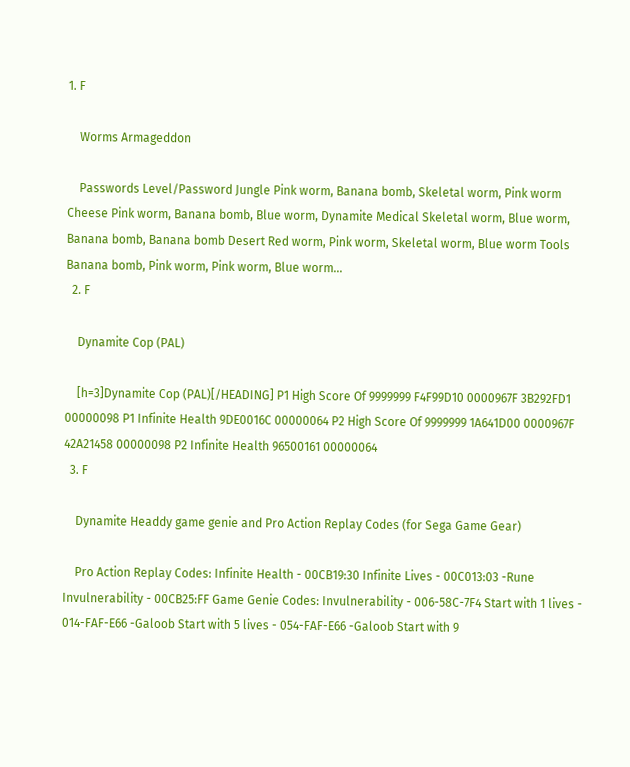1. F

    Worms Armageddon

    Passwords Level/Password Jungle Pink worm, Banana bomb, Skeletal worm, Pink worm Cheese Pink worm, Banana bomb, Blue worm, Dynamite Medical Skeletal worm, Blue worm, Banana bomb, Banana bomb Desert Red worm, Pink worm, Skeletal worm, Blue worm Tools Banana bomb, Pink worm, Pink worm, Blue worm...
  2. F

    Dynamite Cop (PAL)

    [h=3]Dynamite Cop (PAL)[/HEADING] P1 High Score Of 9999999 F4F99D10 0000967F 3B292FD1 00000098 P1 Infinite Health 9DE0016C 00000064 P2 High Score Of 9999999 1A641D00 0000967F 42A21458 00000098 P2 Infinite Health 96500161 00000064
  3. F

    Dynamite Headdy game genie and Pro Action Replay Codes (for Sega Game Gear)

    Pro Action Replay Codes: Infinite Health - 00CB19:30 Infinite Lives - 00C013:03 -Rune Invulnerability - 00CB25:FF Game Genie Codes: Invulnerability - 006-58C-7F4 Start with 1 lives - 014-FAF-E66 -Galoob Start with 5 lives - 054-FAF-E66 -Galoob Start with 9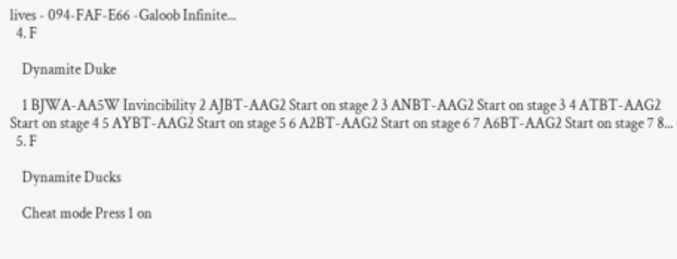lives - 094-FAF-E66 -Galoob Infinite...
  4. F

    Dynamite Duke

    1 BJWA-AA5W Invincibility 2 AJBT-AAG2 Start on stage 2 3 ANBT-AAG2 Start on stage 3 4 ATBT-AAG2 Start on stage 4 5 AYBT-AAG2 Start on stage 5 6 A2BT-AAG2 Start on stage 6 7 A6BT-AAG2 Start on stage 7 8...
  5. F

    Dynamite Ducks

    Cheat mode Press 1 on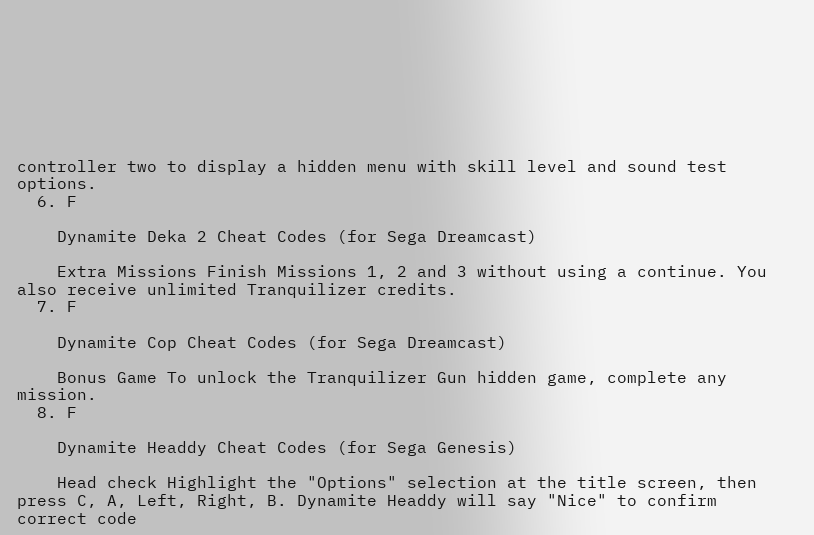controller two to display a hidden menu with skill level and sound test options.
  6. F

    Dynamite Deka 2 Cheat Codes (for Sega Dreamcast)

    Extra Missions Finish Missions 1, 2 and 3 without using a continue. You also receive unlimited Tranquilizer credits.
  7. F

    Dynamite Cop Cheat Codes (for Sega Dreamcast)

    Bonus Game To unlock the Tranquilizer Gun hidden game, complete any mission.
  8. F

    Dynamite Headdy Cheat Codes (for Sega Genesis)

    Head check Highlight the "Options" selection at the title screen, then press C, A, Left, Right, B. Dynamite Headdy will say "Nice" to confirm correct code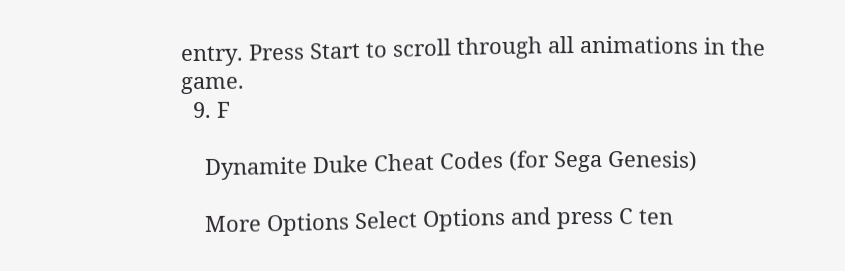entry. Press Start to scroll through all animations in the game.
  9. F

    Dynamite Duke Cheat Codes (for Sega Genesis)

    More Options Select Options and press C ten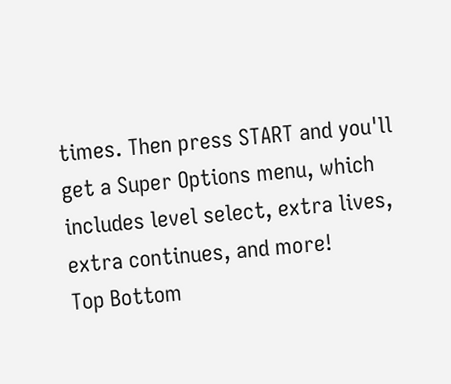times. Then press START and you'll get a Super Options menu, which includes level select, extra lives, extra continues, and more!
Top Bottom